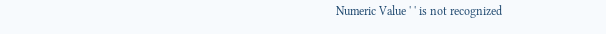Numeric Value ' ' is not recognized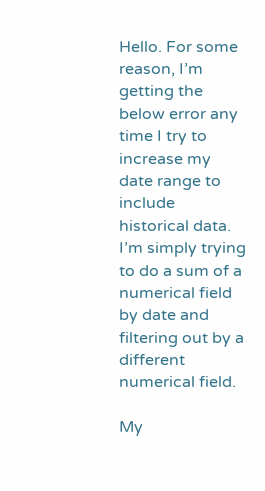Hello. For some reason, I’m getting the below error any time I try to increase my date range to include historical data. I’m simply trying to do a sum of a numerical field by date and filtering out by a different numerical field.

My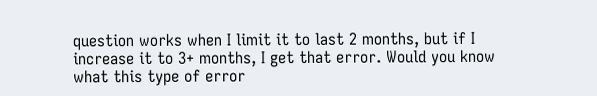question works when I limit it to last 2 months, but if I increase it to 3+ months, I get that error. Would you know what this type of error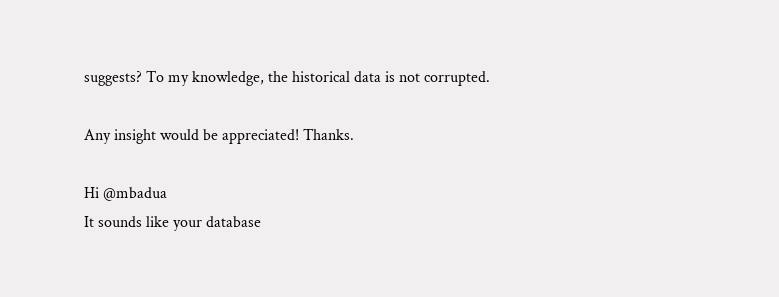suggests? To my knowledge, the historical data is not corrupted.

Any insight would be appreciated! Thanks.

Hi @mbadua
It sounds like your database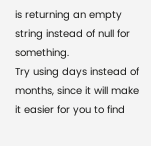is returning an empty string instead of null for something.
Try using days instead of months, since it will make it easier for you to find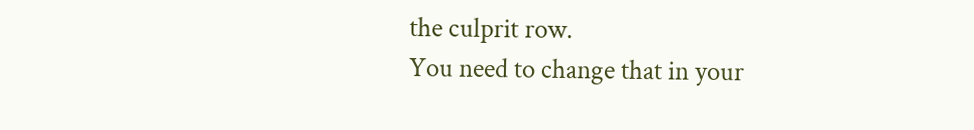the culprit row.
You need to change that in your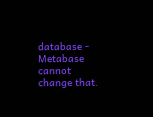database - Metabase cannot change that.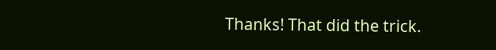Thanks! That did the trick.